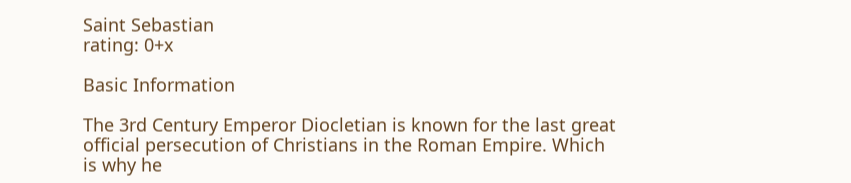Saint Sebastian
rating: 0+x

Basic Information

The 3rd Century Emperor Diocletian is known for the last great official persecution of Christians in the Roman Empire. Which is why he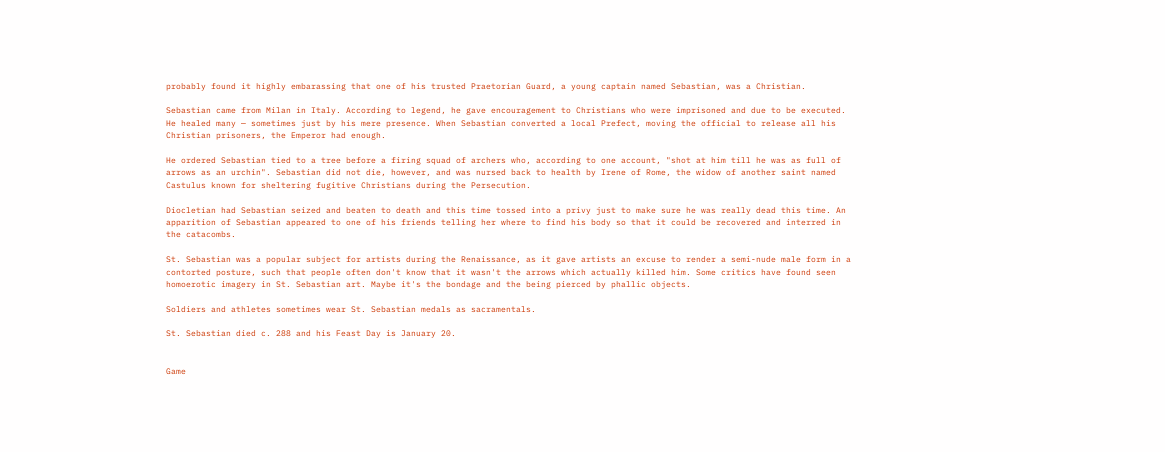probably found it highly embarassing that one of his trusted Praetorian Guard, a young captain named Sebastian, was a Christian.

Sebastian came from Milan in Italy. According to legend, he gave encouragement to Christians who were imprisoned and due to be executed. He healed many — sometimes just by his mere presence. When Sebastian converted a local Prefect, moving the official to release all his Christian prisoners, the Emperor had enough.

He ordered Sebastian tied to a tree before a firing squad of archers who, according to one account, "shot at him till he was as full of arrows as an urchin". Sebastian did not die, however, and was nursed back to health by Irene of Rome, the widow of another saint named Castulus known for sheltering fugitive Christians during the Persecution.

Diocletian had Sebastian seized and beaten to death and this time tossed into a privy just to make sure he was really dead this time. An apparition of Sebastian appeared to one of his friends telling her where to find his body so that it could be recovered and interred in the catacombs.

St. Sebastian was a popular subject for artists during the Renaissance, as it gave artists an excuse to render a semi-nude male form in a contorted posture, such that people often don't know that it wasn't the arrows which actually killed him. Some critics have found seen homoerotic imagery in St. Sebastian art. Maybe it's the bondage and the being pierced by phallic objects.

Soldiers and athletes sometimes wear St. Sebastian medals as sacramentals.

St. Sebastian died c. 288 and his Feast Day is January 20.


Game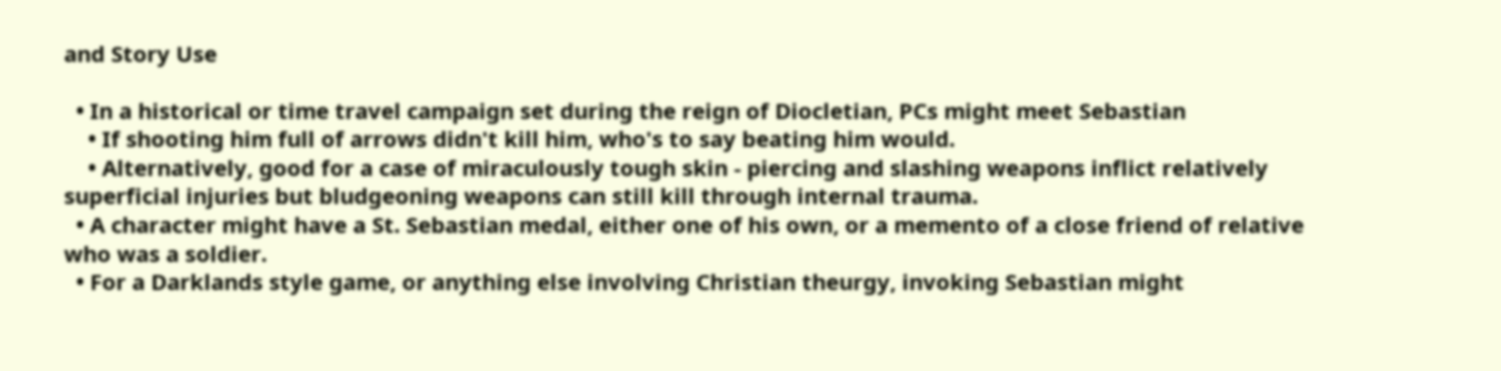and Story Use

  • In a historical or time travel campaign set during the reign of Diocletian, PCs might meet Sebastian
    • If shooting him full of arrows didn't kill him, who's to say beating him would.
    • Alternatively, good for a case of miraculously tough skin - piercing and slashing weapons inflict relatively superficial injuries but bludgeoning weapons can still kill through internal trauma.
  • A character might have a St. Sebastian medal, either one of his own, or a memento of a close friend of relative who was a soldier.
  • For a Darklands style game, or anything else involving Christian theurgy, invoking Sebastian might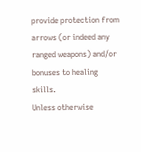provide protection from arrows (or indeed any ranged weapons) and/or bonuses to healing skills.
Unless otherwise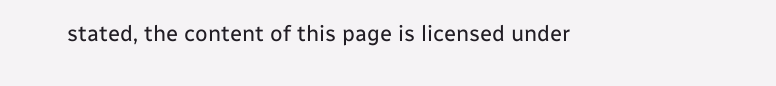stated, the content of this page is licensed under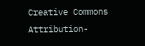Creative Commons Attribution-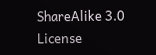ShareAlike 3.0 License